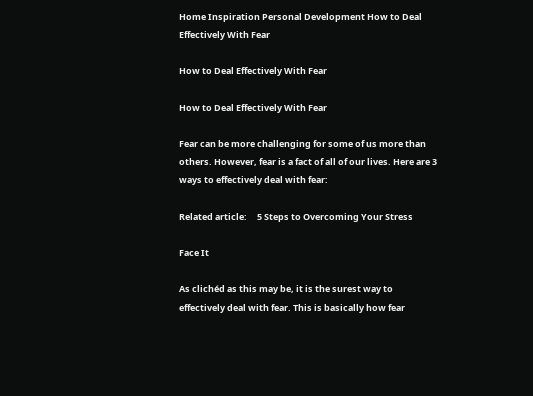Home Inspiration Personal Development How to Deal Effectively With Fear

How to Deal Effectively With Fear

How to Deal Effectively With Fear

Fear can be more challenging for some of us more than others. However, fear is a fact of all of our lives. Here are 3 ways to effectively deal with fear:

Related article:     5 Steps to Overcoming Your Stress

Face It

As clichéd as this may be, it is the surest way to effectively deal with fear. This is basically how fear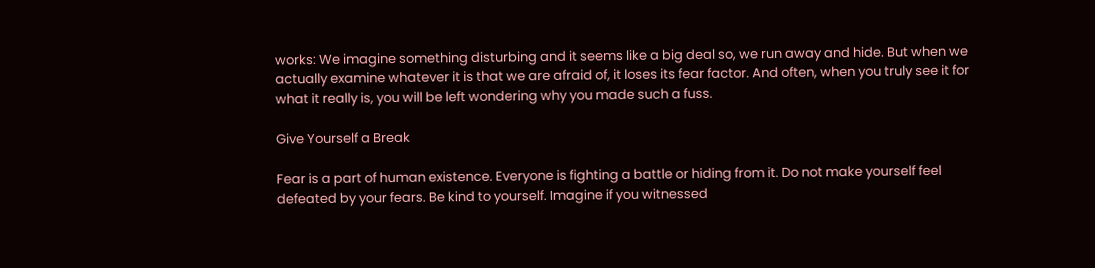works: We imagine something disturbing and it seems like a big deal so, we run away and hide. But when we actually examine whatever it is that we are afraid of, it loses its fear factor. And often, when you truly see it for what it really is, you will be left wondering why you made such a fuss.

Give Yourself a Break

Fear is a part of human existence. Everyone is fighting a battle or hiding from it. Do not make yourself feel defeated by your fears. Be kind to yourself. Imagine if you witnessed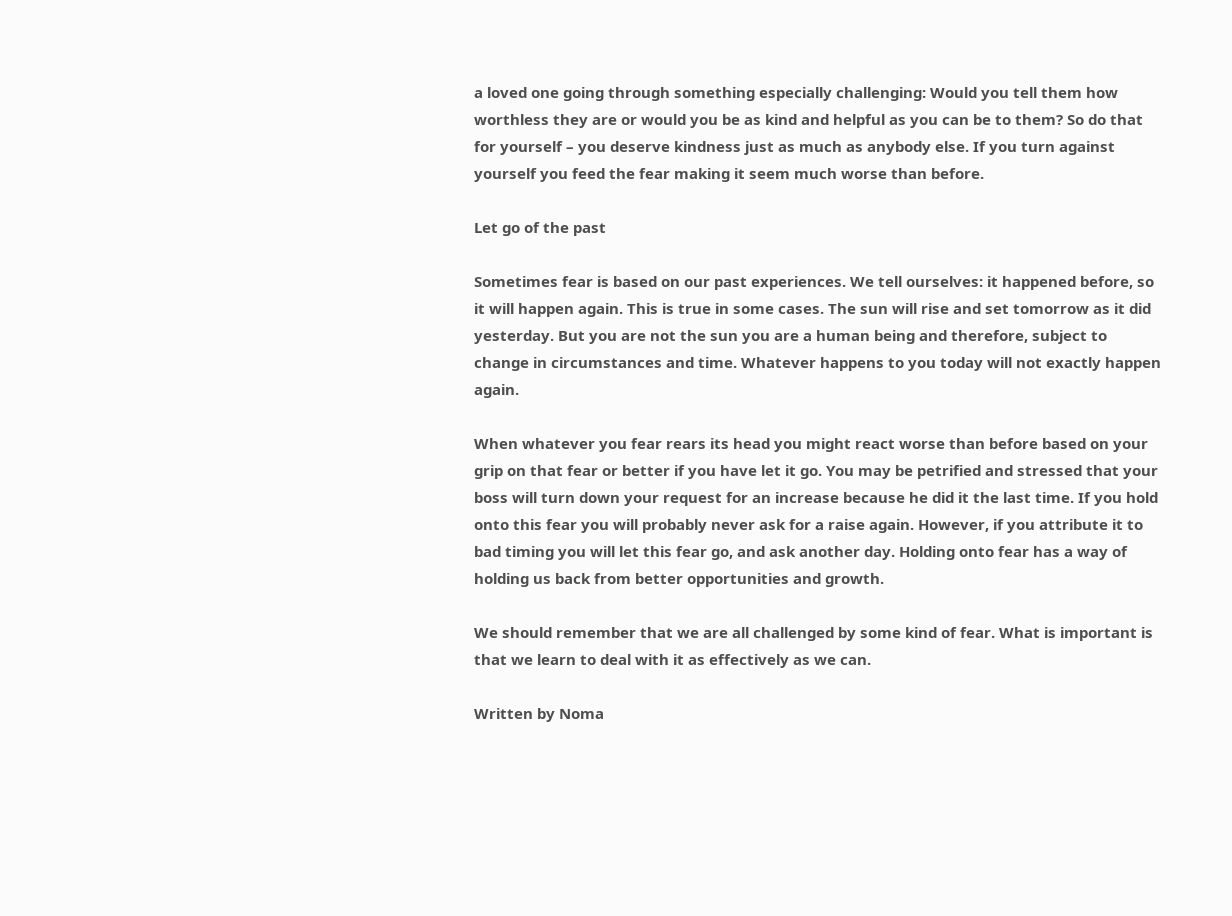a loved one going through something especially challenging: Would you tell them how worthless they are or would you be as kind and helpful as you can be to them? So do that for yourself – you deserve kindness just as much as anybody else. If you turn against yourself you feed the fear making it seem much worse than before.

Let go of the past

Sometimes fear is based on our past experiences. We tell ourselves: it happened before, so it will happen again. This is true in some cases. The sun will rise and set tomorrow as it did yesterday. But you are not the sun you are a human being and therefore, subject to change in circumstances and time. Whatever happens to you today will not exactly happen again.

When whatever you fear rears its head you might react worse than before based on your grip on that fear or better if you have let it go. You may be petrified and stressed that your boss will turn down your request for an increase because he did it the last time. If you hold onto this fear you will probably never ask for a raise again. However, if you attribute it to bad timing you will let this fear go, and ask another day. Holding onto fear has a way of holding us back from better opportunities and growth.

We should remember that we are all challenged by some kind of fear. What is important is that we learn to deal with it as effectively as we can.

Written by Noma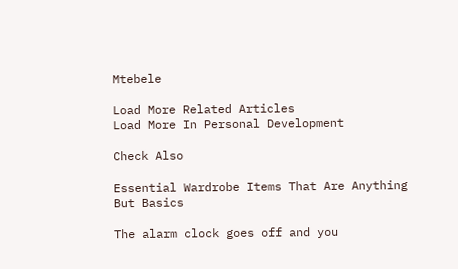Mtebele

Load More Related Articles
Load More In Personal Development

Check Also

Essential Wardrobe Items That Are Anything But Basics

The alarm clock goes off and you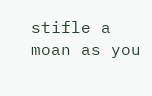stifle a moan as you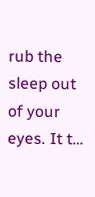rub the sleep out of your eyes. It t…